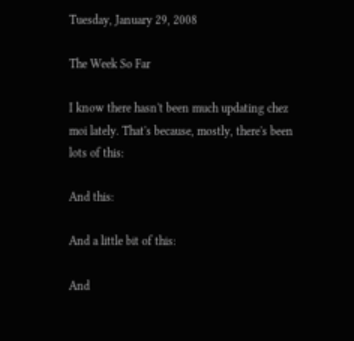Tuesday, January 29, 2008

The Week So Far

I know there hasn't been much updating chez moi lately. That's because, mostly, there's been lots of this:

And this:

And a little bit of this:

And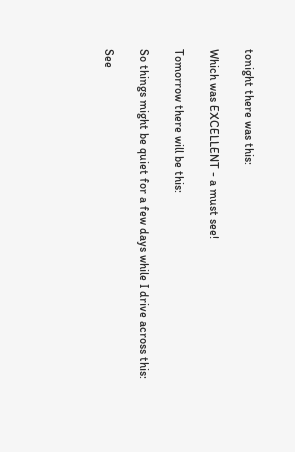tonight there was this:

Which was EXCELLENT - a must see!

Tomorrow there will be this:

So things might be quiet for a few days while I drive across this:

See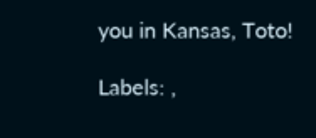you in Kansas, Toto!

Labels: ,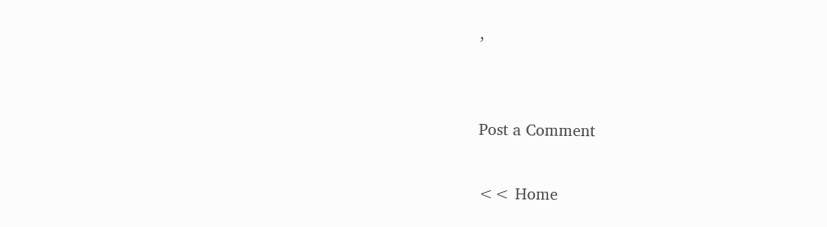,


Post a Comment

<< Home